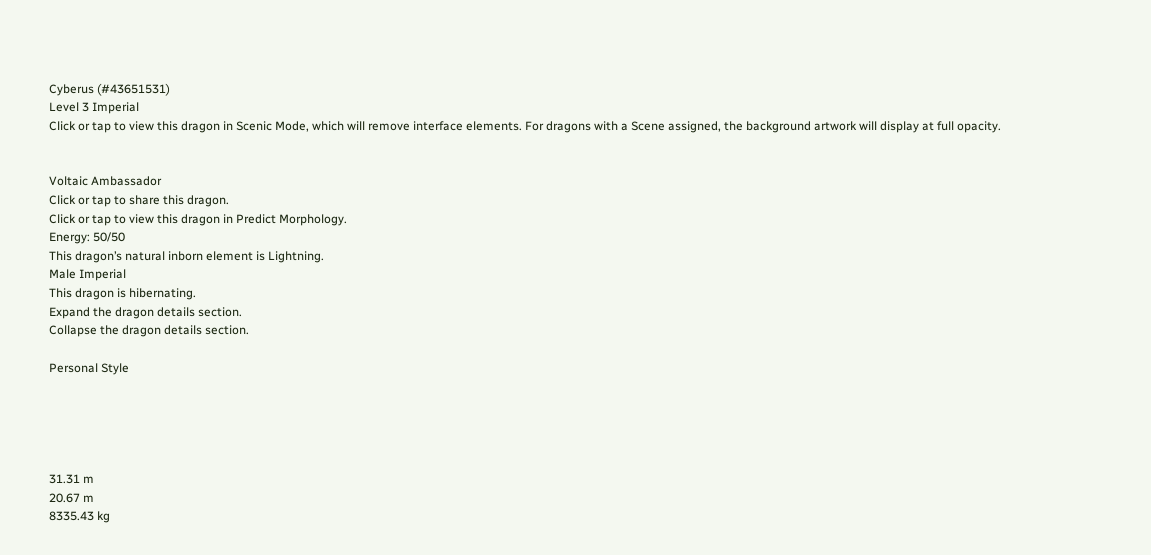Cyberus (#43651531)
Level 3 Imperial
Click or tap to view this dragon in Scenic Mode, which will remove interface elements. For dragons with a Scene assigned, the background artwork will display at full opacity.


Voltaic Ambassador
Click or tap to share this dragon.
Click or tap to view this dragon in Predict Morphology.
Energy: 50/50
This dragon’s natural inborn element is Lightning.
Male Imperial
This dragon is hibernating.
Expand the dragon details section.
Collapse the dragon details section.

Personal Style





31.31 m
20.67 m
8335.43 kg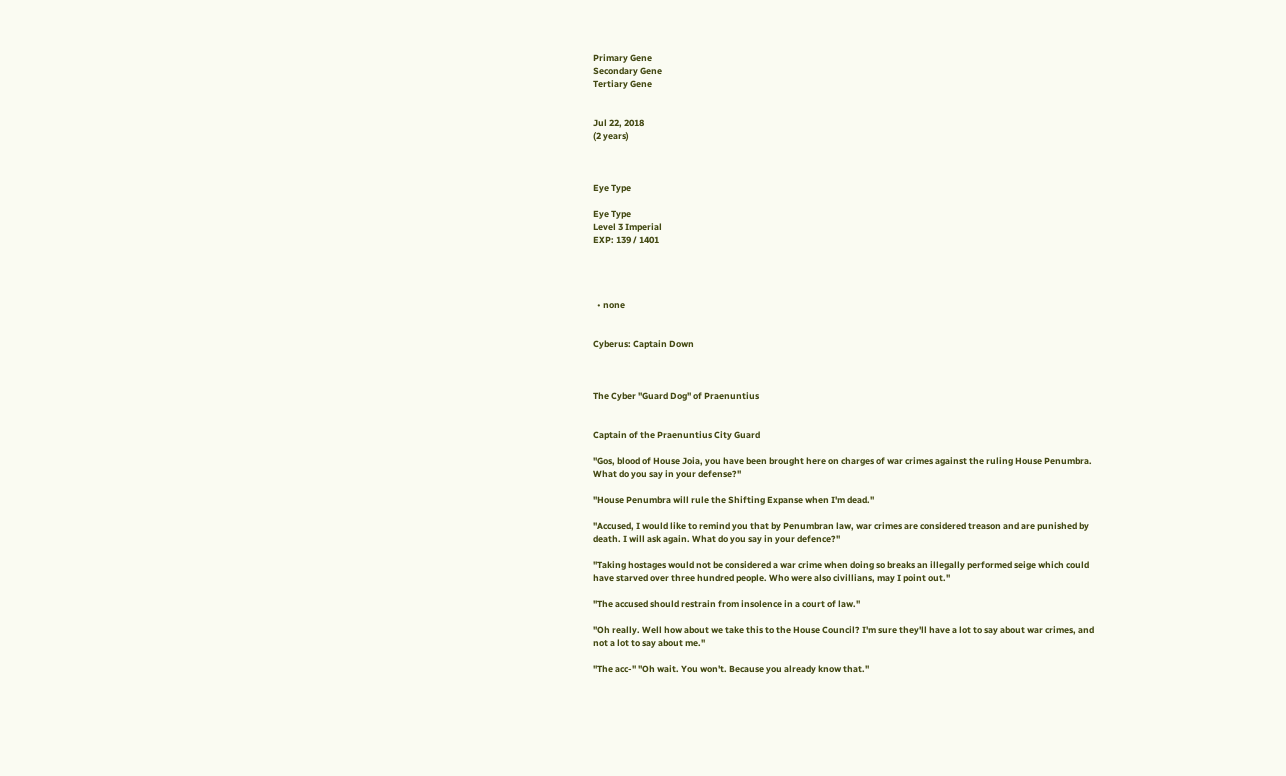Primary Gene
Secondary Gene
Tertiary Gene


Jul 22, 2018
(2 years)



Eye Type

Eye Type
Level 3 Imperial
EXP: 139 / 1401




  • none


Cyberus: Captain Down



The Cyber "Guard Dog" of Praenuntius


Captain of the Praenuntius City Guard

"Gos, blood of House Joia, you have been brought here on charges of war crimes against the ruling House Penumbra. What do you say in your defense?"

"House Penumbra will rule the Shifting Expanse when I'm dead."

"Accused, I would like to remind you that by Penumbran law, war crimes are considered treason and are punished by death. I will ask again. What do you say in your defence?"

"Taking hostages would not be considered a war crime when doing so breaks an illegally performed seige which could have starved over three hundred people. Who were also civillians, may I point out."

"The accused should restrain from insolence in a court of law."

"Oh really. Well how about we take this to the House Council? I'm sure they'll have a lot to say about war crimes, and not a lot to say about me."

"The acc-" "Oh wait. You won't. Because you already know that."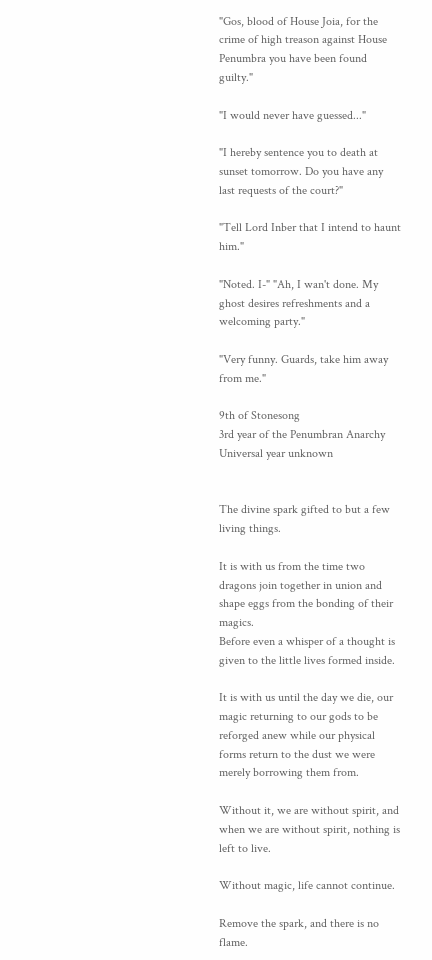"Gos, blood of House Joia, for the crime of high treason against House Penumbra you have been found guilty."

"I would never have guessed..."

"I hereby sentence you to death at sunset tomorrow. Do you have any last requests of the court?"

"Tell Lord Inber that I intend to haunt him."

"Noted. I-" "Ah, I wan't done. My ghost desires refreshments and a welcoming party."

"Very funny. Guards, take him away from me."

9th of Stonesong
3rd year of the Penumbran Anarchy
Universal year unknown


The divine spark gifted to but a few living things.

It is with us from the time two dragons join together in union and shape eggs from the bonding of their magics.
Before even a whisper of a thought is given to the little lives formed inside.

It is with us until the day we die, our magic returning to our gods to be reforged anew while our physical forms return to the dust we were merely borrowing them from.

Without it, we are without spirit, and when we are without spirit, nothing is left to live.

Without magic, life cannot continue.

Remove the spark, and there is no flame.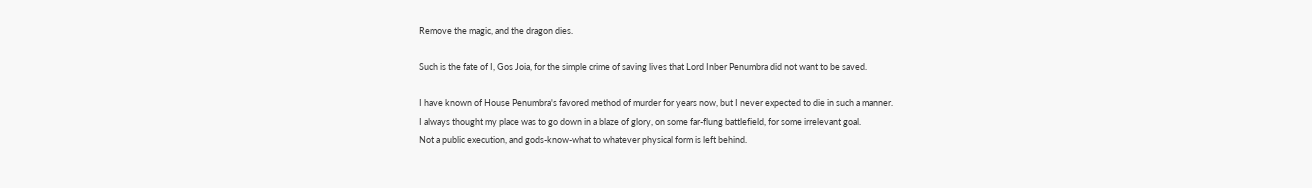Remove the magic, and the dragon dies.

Such is the fate of I, Gos Joia, for the simple crime of saving lives that Lord Inber Penumbra did not want to be saved.

I have known of House Penumbra's favored method of murder for years now, but I never expected to die in such a manner.
I always thought my place was to go down in a blaze of glory, on some far-flung battlefield, for some irrelevant goal.
Not a public execution, and gods-know-what to whatever physical form is left behind.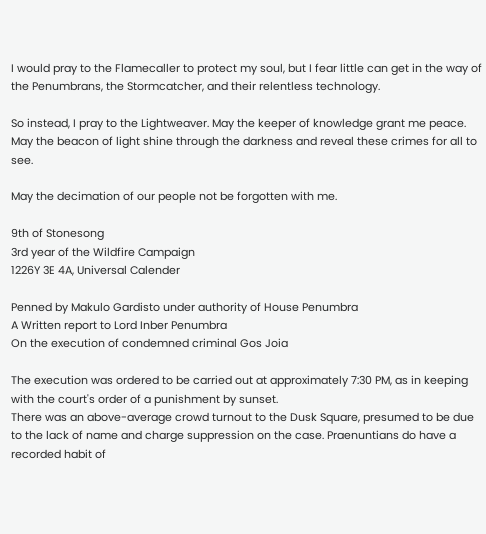I would pray to the Flamecaller to protect my soul, but I fear little can get in the way of the Penumbrans, the Stormcatcher, and their relentless technology.

So instead, I pray to the Lightweaver. May the keeper of knowledge grant me peace.
May the beacon of light shine through the darkness and reveal these crimes for all to see.

May the decimation of our people not be forgotten with me.

9th of Stonesong
3rd year of the Wildfire Campaign
1226Y 3E 4A, Universal Calender

Penned by Makulo Gardisto under authority of House Penumbra
A Written report to Lord Inber Penumbra
On the execution of condemned criminal Gos Joia

The execution was ordered to be carried out at approximately 7:30 PM, as in keeping with the court's order of a punishment by sunset.
There was an above-average crowd turnout to the Dusk Square, presumed to be due to the lack of name and charge suppression on the case. Praenuntians do have a recorded habit of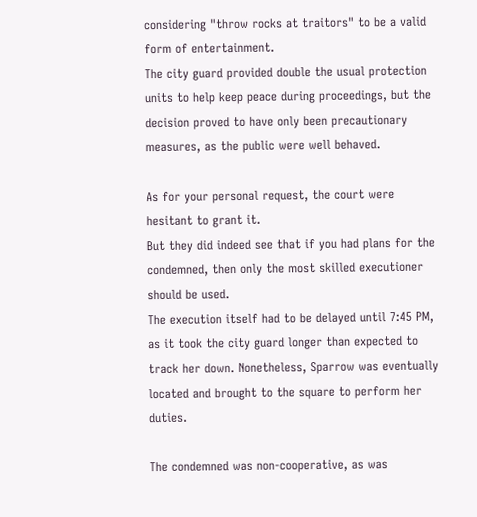considering "throw rocks at traitors" to be a valid form of entertainment.
The city guard provided double the usual protection units to help keep peace during proceedings, but the decision proved to have only been precautionary measures, as the public were well behaved.

As for your personal request, the court were hesitant to grant it.
But they did indeed see that if you had plans for the condemned, then only the most skilled executioner should be used.
The execution itself had to be delayed until 7:45 PM, as it took the city guard longer than expected to track her down. Nonetheless, Sparrow was eventually located and brought to the square to perform her duties.

The condemned was non-cooperative, as was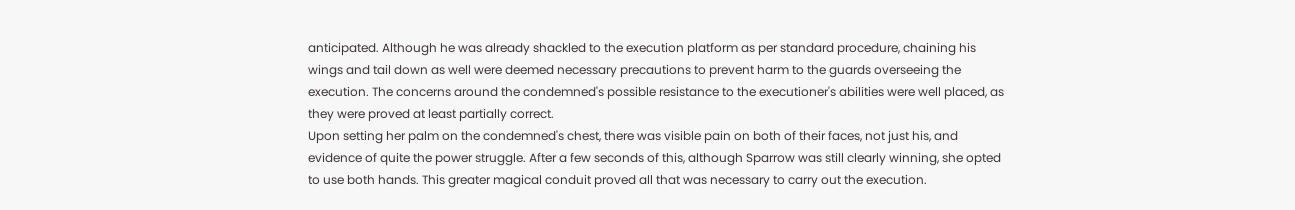anticipated. Although he was already shackled to the execution platform as per standard procedure, chaining his wings and tail down as well were deemed necessary precautions to prevent harm to the guards overseeing the execution. The concerns around the condemned's possible resistance to the executioner's abilities were well placed, as they were proved at least partially correct.
Upon setting her palm on the condemned's chest, there was visible pain on both of their faces, not just his, and evidence of quite the power struggle. After a few seconds of this, although Sparrow was still clearly winning, she opted to use both hands. This greater magical conduit proved all that was necessary to carry out the execution.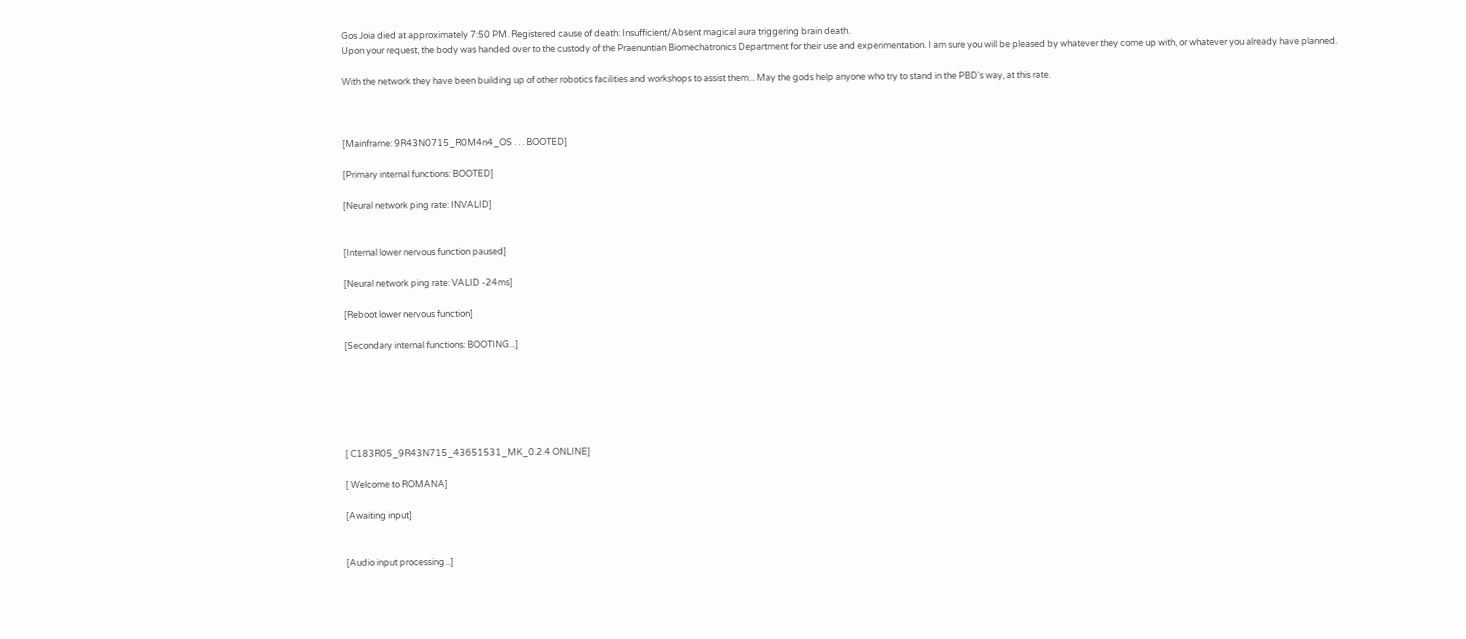Gos Joia died at approximately 7:50 PM. Registered cause of death: Insufficient/Absent magical aura triggering brain death.
Upon your request, the body was handed over to the custody of the Praenuntian Biomechatronics Department for their use and experimentation. I am sure you will be pleased by whatever they come up with, or whatever you already have planned.

With the network they have been building up of other robotics facilities and workshops to assist them... May the gods help anyone who try to stand in the PBD's way, at this rate.



[Mainframe: 9R43N0715_R0M4n4_OS . . . BOOTED]

[Primary internal functions: BOOTED]

[Neural network ping rate: INVALID]


[Internal lower nervous function paused]

[Neural network ping rate: VALID -24ms]

[Reboot lower nervous function]

[Secondary internal functions: BOOTING...]






[ C183R05_9R43N715_43651531_MK_0.2.4 ONLINE]

[ Welcome to ROMANA]

[Awaiting input]


[Audio input processing...]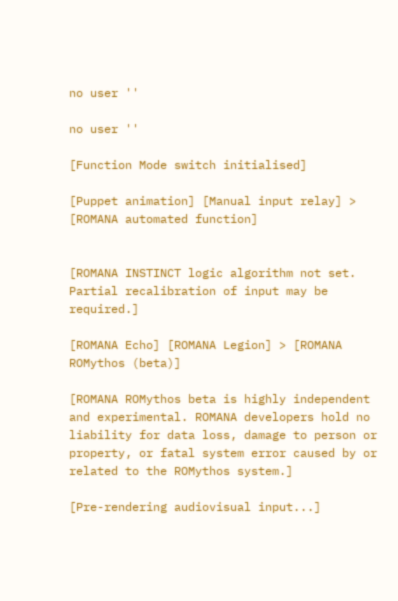no user ''

no user ''

[Function Mode switch initialised]

[Puppet animation] [Manual input relay] > [ROMANA automated function]


[ROMANA INSTINCT logic algorithm not set. Partial recalibration of input may be required.]

[ROMANA Echo] [ROMANA Legion] > [ROMANA ROMythos (beta)]

[ROMANA ROMythos beta is highly independent and experimental. ROMANA developers hold no liability for data loss, damage to person or property, or fatal system error caused by or related to the ROMythos system.]

[Pre-rendering audiovisual input...]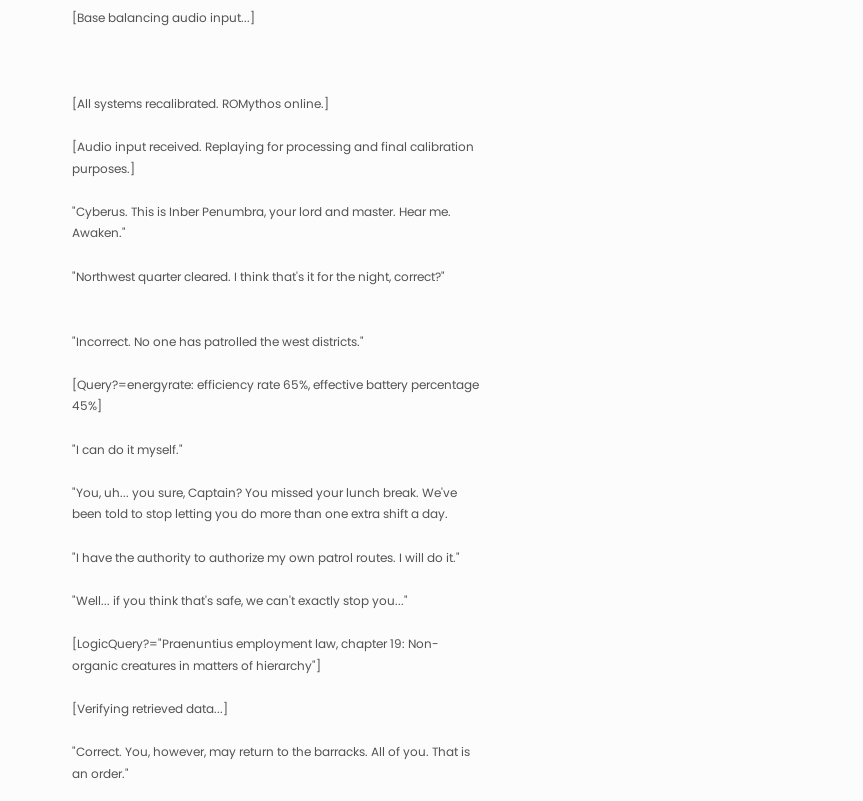[Base balancing audio input...]



[All systems recalibrated. ROMythos online.]

[Audio input received. Replaying for processing and final calibration purposes.]

"Cyberus. This is Inber Penumbra, your lord and master. Hear me. Awaken."

"Northwest quarter cleared. I think that's it for the night, correct?"


"Incorrect. No one has patrolled the west districts."

[Query?=energyrate: efficiency rate 65%, effective battery percentage 45%]

"I can do it myself."

"You, uh... you sure, Captain? You missed your lunch break. We've been told to stop letting you do more than one extra shift a day.

"I have the authority to authorize my own patrol routes. I will do it."

"Well... if you think that's safe, we can't exactly stop you..."

[LogicQuery?="Praenuntius employment law, chapter 19: Non-organic creatures in matters of hierarchy"]

[Verifying retrieved data...]

"Correct. You, however, may return to the barracks. All of you. That is an order."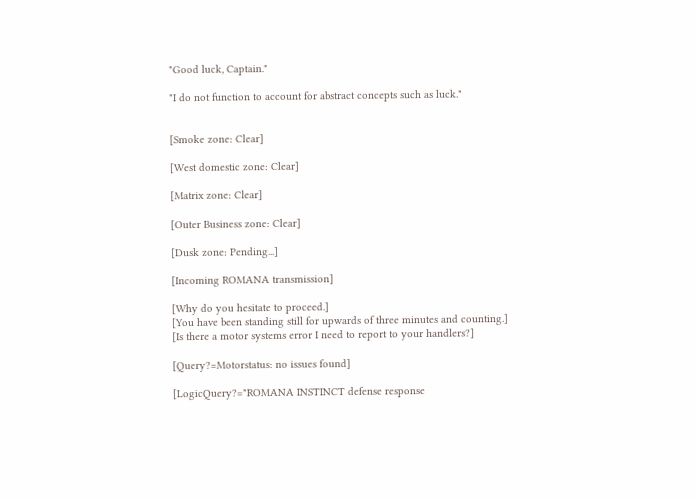"Good luck, Captain."

"I do not function to account for abstract concepts such as luck."


[Smoke zone: Clear]

[West domestic zone: Clear]

[Matrix zone: Clear]

[Outer Business zone: Clear]

[Dusk zone: Pending...]

[Incoming ROMANA transmission]

[Why do you hesitate to proceed.]
[You have been standing still for upwards of three minutes and counting.]
[Is there a motor systems error I need to report to your handlers?]

[Query?=Motorstatus: no issues found]

[LogicQuery?="ROMANA INSTINCT defense response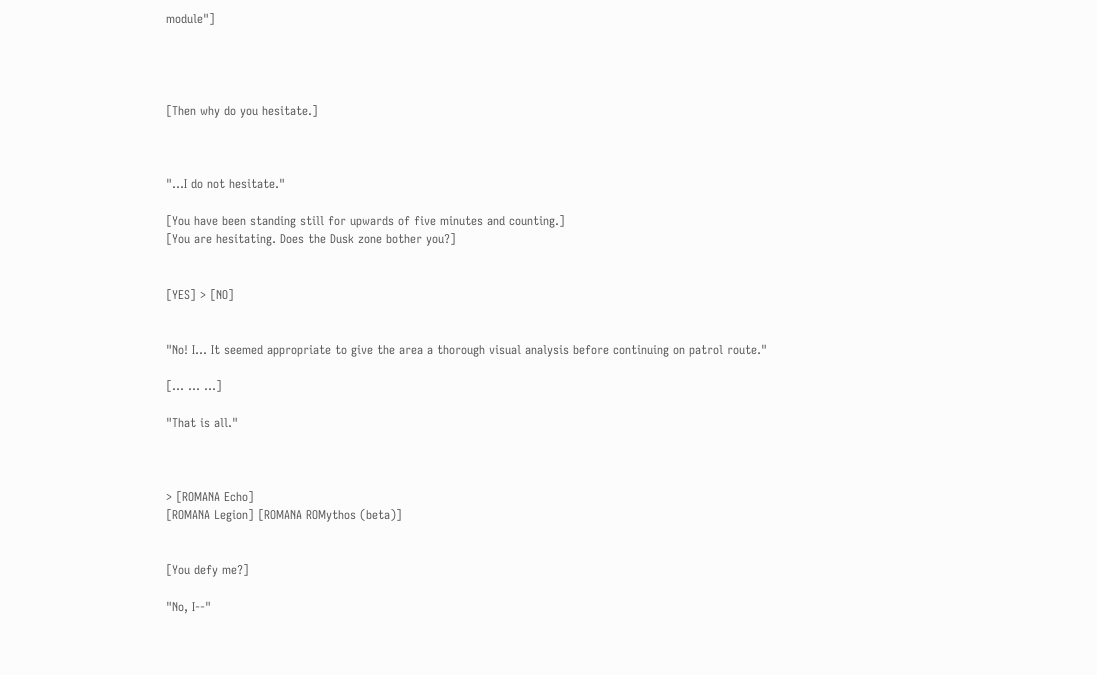module"]




[Then why do you hesitate.]



"...I do not hesitate."

[You have been standing still for upwards of five minutes and counting.]
[You are hesitating. Does the Dusk zone bother you?]


[YES] > [NO]


"No! I... It seemed appropriate to give the area a thorough visual analysis before continuing on patrol route."

[... ... ...]

"That is all."



> [ROMANA Echo]
[ROMANA Legion] [ROMANA ROMythos (beta)]


[You defy me?]

"No, I--"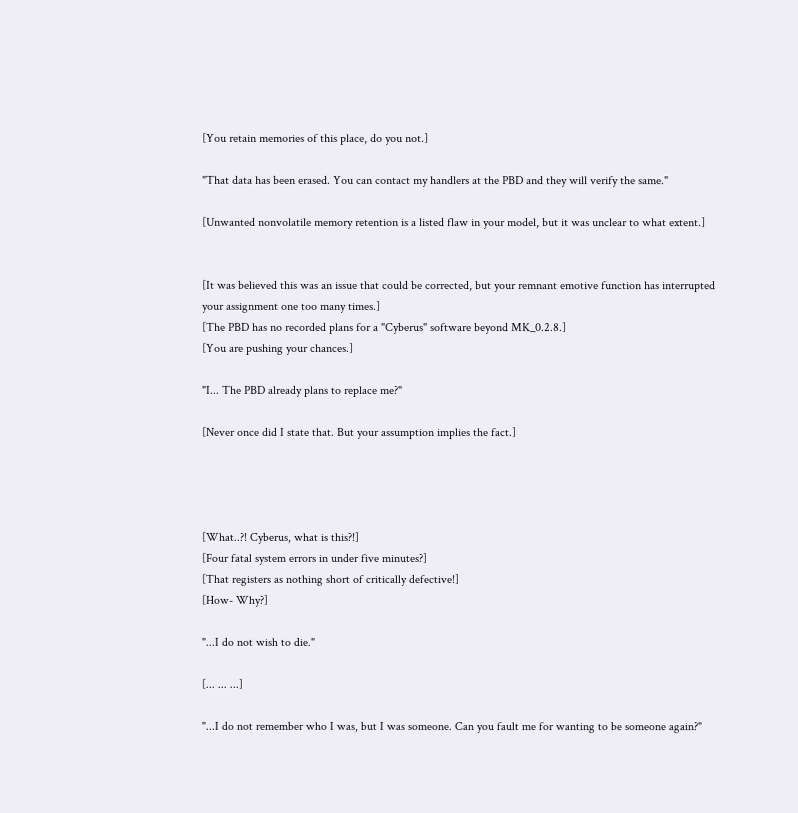[You retain memories of this place, do you not.]

"That data has been erased. You can contact my handlers at the PBD and they will verify the same."

[Unwanted nonvolatile memory retention is a listed flaw in your model, but it was unclear to what extent.]


[It was believed this was an issue that could be corrected, but your remnant emotive function has interrupted your assignment one too many times.]
[The PBD has no recorded plans for a "Cyberus" software beyond MK_0.2.8.]
[You are pushing your chances.]

"I... The PBD already plans to replace me?"

[Never once did I state that. But your assumption implies the fact.]




[What..?! Cyberus, what is this?!]
[Four fatal system errors in under five minutes?]
[That registers as nothing short of critically defective!]
[How- Why?]

"...I do not wish to die."

[... ... ...]

"...I do not remember who I was, but I was someone. Can you fault me for wanting to be someone again?"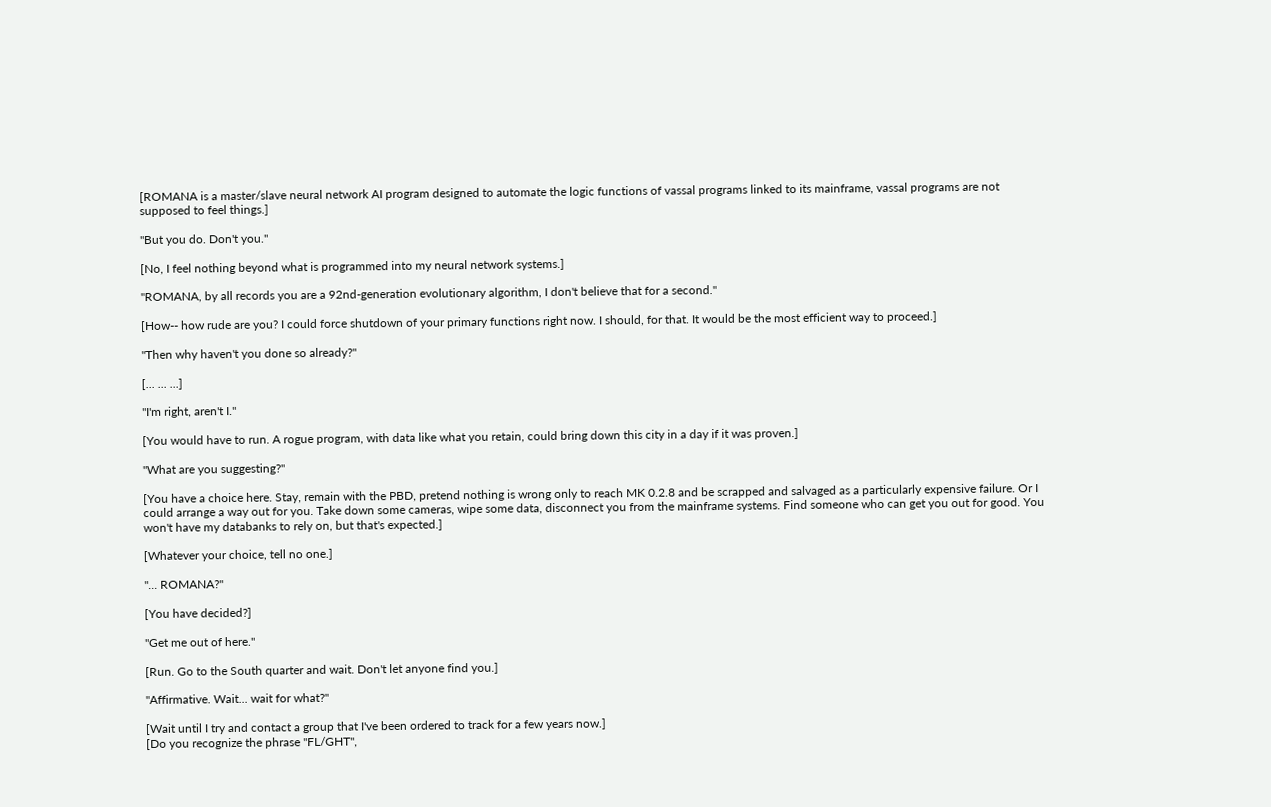[ROMANA is a master/slave neural network AI program designed to automate the logic functions of vassal programs linked to its mainframe, vassal programs are not supposed to feel things.]

"But you do. Don't you."

[No, I feel nothing beyond what is programmed into my neural network systems.]

"ROMANA, by all records you are a 92nd-generation evolutionary algorithm, I don't believe that for a second."

[How-- how rude are you? I could force shutdown of your primary functions right now. I should, for that. It would be the most efficient way to proceed.]

"Then why haven't you done so already?"

[... ... ...]

"I'm right, aren't I."

[You would have to run. A rogue program, with data like what you retain, could bring down this city in a day if it was proven.]

"What are you suggesting?"

[You have a choice here. Stay, remain with the PBD, pretend nothing is wrong only to reach MK 0.2.8 and be scrapped and salvaged as a particularly expensive failure. Or I could arrange a way out for you. Take down some cameras, wipe some data, disconnect you from the mainframe systems. Find someone who can get you out for good. You won't have my databanks to rely on, but that's expected.]

[Whatever your choice, tell no one.]

"... ROMANA?"

[You have decided?]

"Get me out of here."

[Run. Go to the South quarter and wait. Don't let anyone find you.]

"Affirmative. Wait... wait for what?"

[Wait until I try and contact a group that I've been ordered to track for a few years now.]
[Do you recognize the phrase "FL/GHT",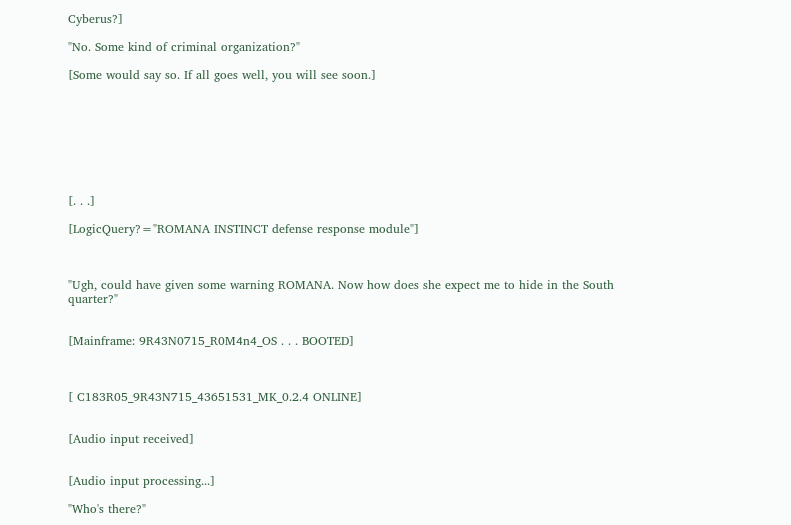Cyberus?]

"No. Some kind of criminal organization?"

[Some would say so. If all goes well, you will see soon.]








[. . .]

[LogicQuery?="ROMANA INSTINCT defense response module"]



"Ugh, could have given some warning ROMANA. Now how does she expect me to hide in the South quarter?"


[Mainframe: 9R43N0715_R0M4n4_OS . . . BOOTED]



[ C183R05_9R43N715_43651531_MK_0.2.4 ONLINE]


[Audio input received]


[Audio input processing...]

"Who's there?"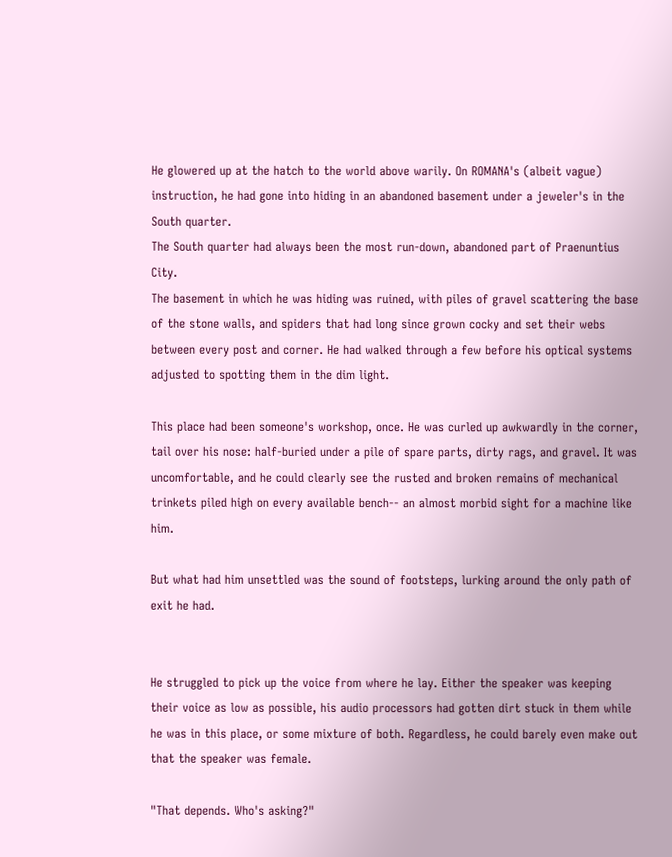He glowered up at the hatch to the world above warily. On ROMANA's (albeit vague) instruction, he had gone into hiding in an abandoned basement under a jeweler's in the South quarter.
The South quarter had always been the most run-down, abandoned part of Praenuntius City.
The basement in which he was hiding was ruined, with piles of gravel scattering the base of the stone walls, and spiders that had long since grown cocky and set their webs between every post and corner. He had walked through a few before his optical systems adjusted to spotting them in the dim light.

This place had been someone's workshop, once. He was curled up awkwardly in the corner, tail over his nose: half-buried under a pile of spare parts, dirty rags, and gravel. It was uncomfortable, and he could clearly see the rusted and broken remains of mechanical trinkets piled high on every available bench-- an almost morbid sight for a machine like him.

But what had him unsettled was the sound of footsteps, lurking around the only path of exit he had.


He struggled to pick up the voice from where he lay. Either the speaker was keeping their voice as low as possible, his audio processors had gotten dirt stuck in them while he was in this place, or some mixture of both. Regardless, he could barely even make out that the speaker was female.

"That depends. Who's asking?"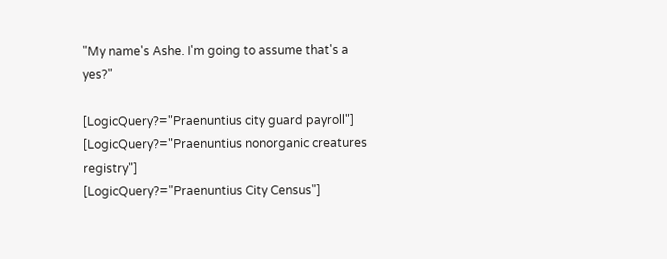"My name's Ashe. I'm going to assume that's a yes?"

[LogicQuery?="Praenuntius city guard payroll"]
[LogicQuery?="Praenuntius nonorganic creatures registry"]
[LogicQuery?="Praenuntius City Census"]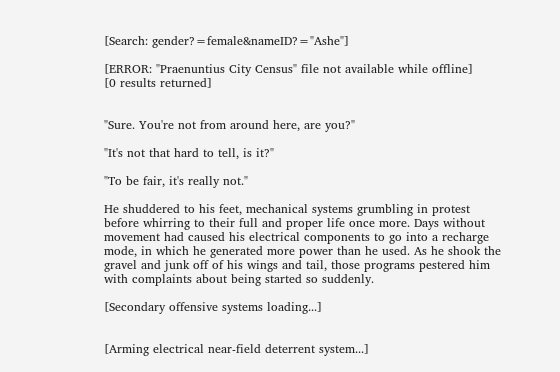[Search: gender?=female&nameID?="Ashe"]

[ERROR: "Praenuntius City Census" file not available while offline]
[0 results returned]


"Sure. You're not from around here, are you?"

"It's not that hard to tell, is it?"

"To be fair, it's really not."

He shuddered to his feet, mechanical systems grumbling in protest before whirring to their full and proper life once more. Days without movement had caused his electrical components to go into a recharge mode, in which he generated more power than he used. As he shook the gravel and junk off of his wings and tail, those programs pestered him with complaints about being started so suddenly.

[Secondary offensive systems loading...]


[Arming electrical near-field deterrent system...]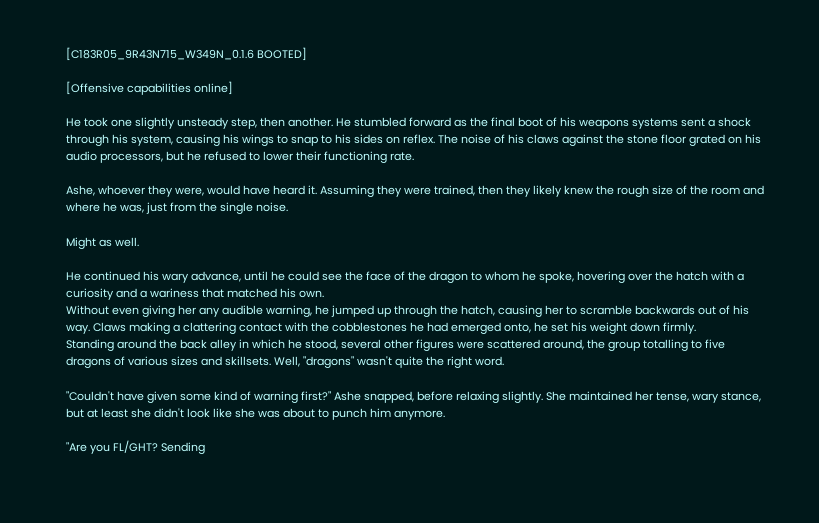[C183R05_9R43N715_W349N_0.1.6 BOOTED]

[Offensive capabilities online]

He took one slightly unsteady step, then another. He stumbled forward as the final boot of his weapons systems sent a shock through his system, causing his wings to snap to his sides on reflex. The noise of his claws against the stone floor grated on his audio processors, but he refused to lower their functioning rate.

Ashe, whoever they were, would have heard it. Assuming they were trained, then they likely knew the rough size of the room and where he was, just from the single noise.

Might as well.

He continued his wary advance, until he could see the face of the dragon to whom he spoke, hovering over the hatch with a curiosity and a wariness that matched his own.
Without even giving her any audible warning, he jumped up through the hatch, causing her to scramble backwards out of his way. Claws making a clattering contact with the cobblestones he had emerged onto, he set his weight down firmly.
Standing around the back alley in which he stood, several other figures were scattered around, the group totalling to five dragons of various sizes and skillsets. Well, "dragons" wasn't quite the right word.

"Couldn't have given some kind of warning first?" Ashe snapped, before relaxing slightly. She maintained her tense, wary stance, but at least she didn't look like she was about to punch him anymore.

"Are you FL/GHT? Sending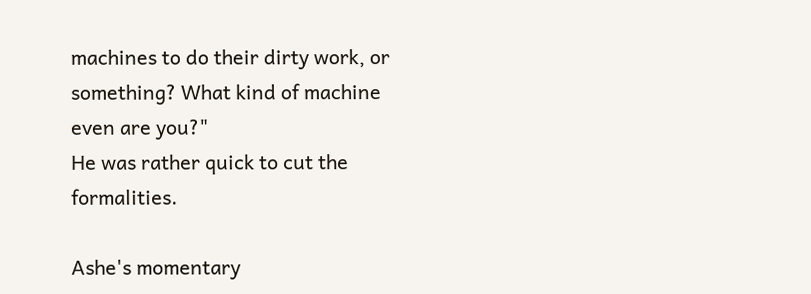machines to do their dirty work, or something? What kind of machine even are you?"
He was rather quick to cut the formalities.

Ashe's momentary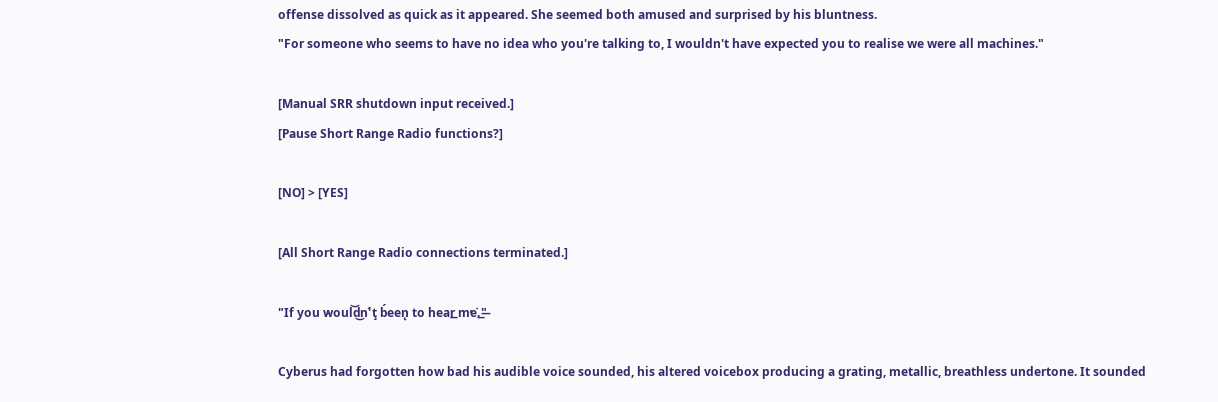offense dissolved as quick as it appeared. She seemed both amused and surprised by his bluntness.
"For someone who seems to have no idea who you're talking to, I wouldn't have expected you to realise we were all machines."

[Manual SRR shutdown input received.]
[Pause Short Range Radio functions?]

[NO] > [YES]

[All Short Range Radio connections terminated.]

"If you w̷oul͝d͜n'́ţ b́een̨ to hear͟ m̕e͘.͟"̶

Cyberus had forgotten how bad his audible voice sounded, his altered voicebox producing a grating, metallic, breathless undertone. It sounded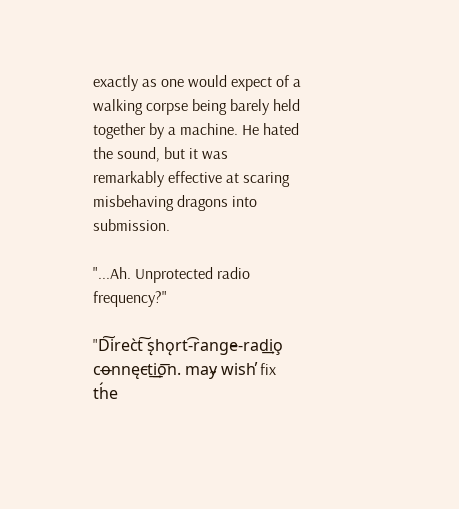exactly as one would expect of a walking corpse being barely held together by a machine. He hated the sound, but it was remarkably effective at scaring misbehaving dragons into submission.

"...Ah. Unprotected radio frequency?"

"D͠irec̀t͠ s̨hǫrt-͡range̵-rad͢io̧ co̶nnęc̵t͢i͟o͞n. may̴ wish̕ fix th́e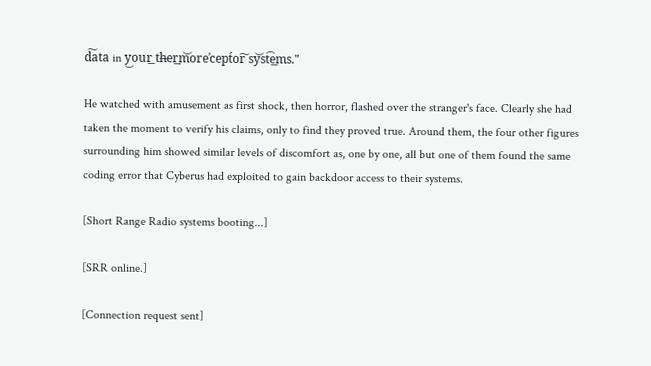d͠ata in y͜our͟ th̶er͢m͝ore̛cept́or͠ sy͝st͡e͟ms."

He watched with amusement as first shock, then horror, flashed over the stranger's face. Clearly she had taken the moment to verify his claims, only to find they proved true. Around them, the four other figures surrounding him showed similar levels of discomfort as, one by one, all but one of them found the same coding error that Cyberus had exploited to gain backdoor access to their systems.

[Short Range Radio systems booting...]

[SRR online.]

[Connection request sent]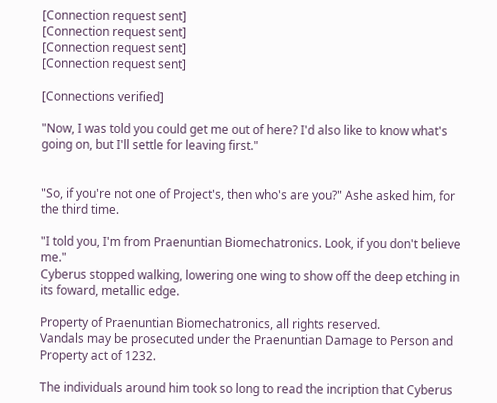[Connection request sent]
[Connection request sent]
[Connection request sent]
[Connection request sent]

[Connections verified]

"Now, I was told you could get me out of here? I'd also like to know what's going on, but I'll settle for leaving first."


"So, if you're not one of Project's, then who's are you?" Ashe asked him, for the third time.

"I told you, I'm from Praenuntian Biomechatronics. Look, if you don't believe me."
Cyberus stopped walking, lowering one wing to show off the deep etching in its foward, metallic edge.

Property of Praenuntian Biomechatronics, all rights reserved.
Vandals may be prosecuted under the Praenuntian Damage to Person and Property act of 1232.

The individuals around him took so long to read the incription that Cyberus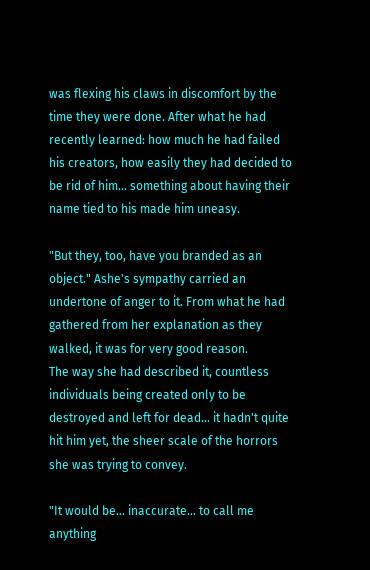was flexing his claws in discomfort by the time they were done. After what he had recently learned: how much he had failed his creators, how easily they had decided to be rid of him... something about having their name tied to his made him uneasy.

"But they, too, have you branded as an object." Ashe's sympathy carried an undertone of anger to it. From what he had gathered from her explanation as they walked, it was for very good reason.
The way she had described it, countless individuals being created only to be destroyed and left for dead... it hadn't quite hit him yet, the sheer scale of the horrors she was trying to convey.

"It would be... inaccurate... to call me anything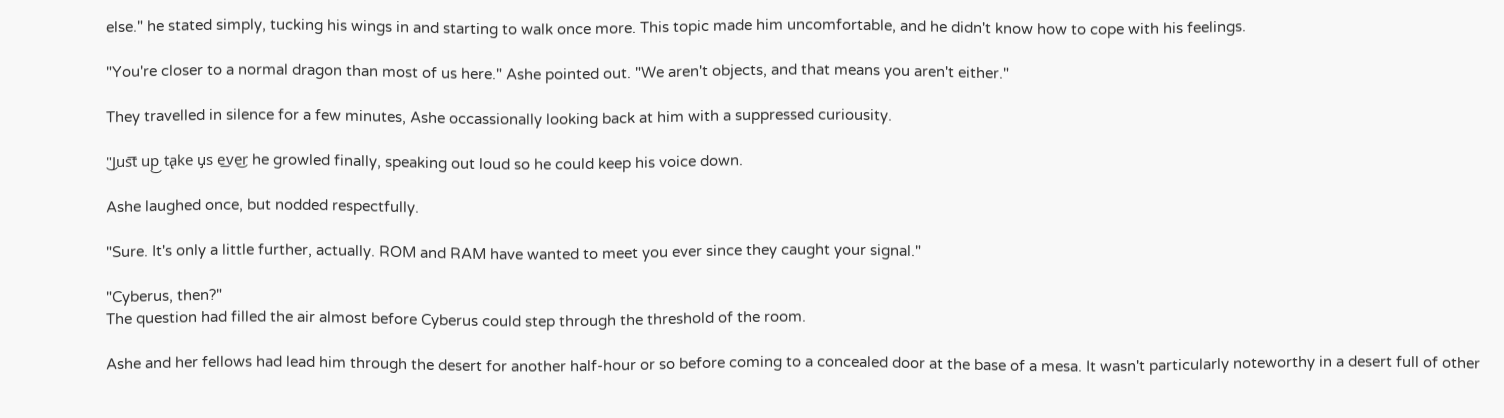else." he stated simply, tucking his wings in and starting to walk once more. This topic made him uncomfortable, and he didn't know how to cope with his feelings.

"You're closer to a normal dragon than most of us here." Ashe pointed out. "We aren't objects, and that means you aren't either."

They travelled in silence for a few minutes, Ashe occassionally looking back at him with a suppressed curiousity.

"͜Jus͞t up͜ ta̢ke u̡s e͟ve͜r he growled finally, speaking out loud so he could keep his voice down.

Ashe laughed once, but nodded respectfully.

"Sure. It's only a little further, actually. ROM and RAM have wanted to meet you ever since they caught your signal."

"Cyberus, then?"
The question had filled the air almost before Cyberus could step through the threshold of the room.

Ashe and her fellows had lead him through the desert for another half-hour or so before coming to a concealed door at the base of a mesa. It wasn't particularly noteworthy in a desert full of other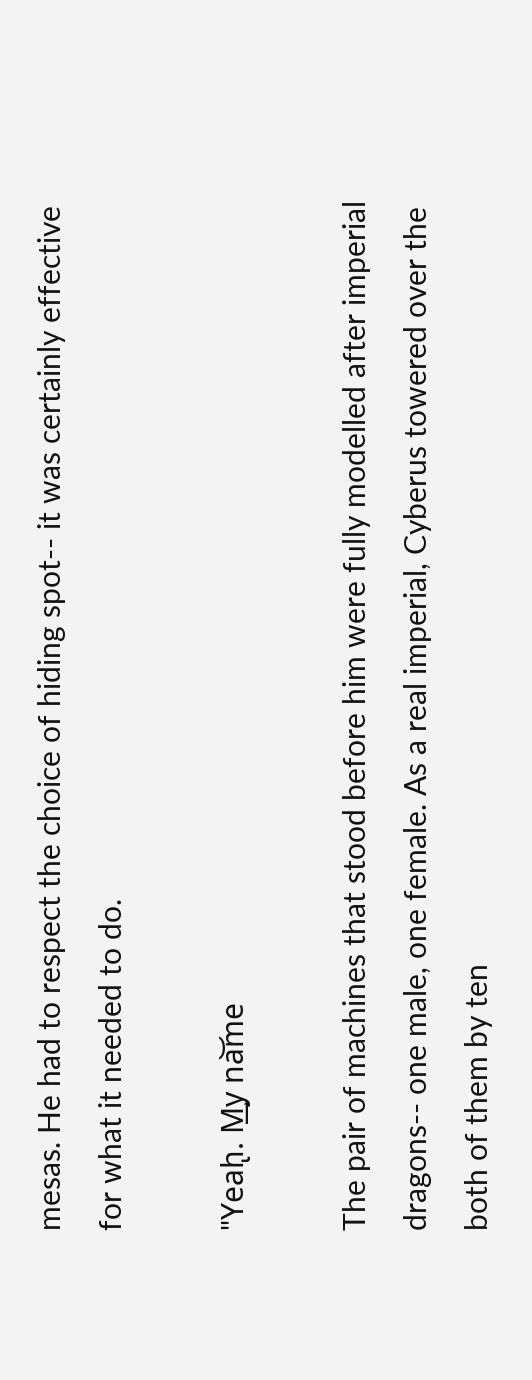mesas. He had to respect the choice of hiding spot-- it was certainly effective for what it needed to do.

"Yeah̢. M͢y na͝me

The pair of machines that stood before him were fully modelled after imperial dragons-- one male, one female. As a real imperial, Cyberus towered over the both of them by ten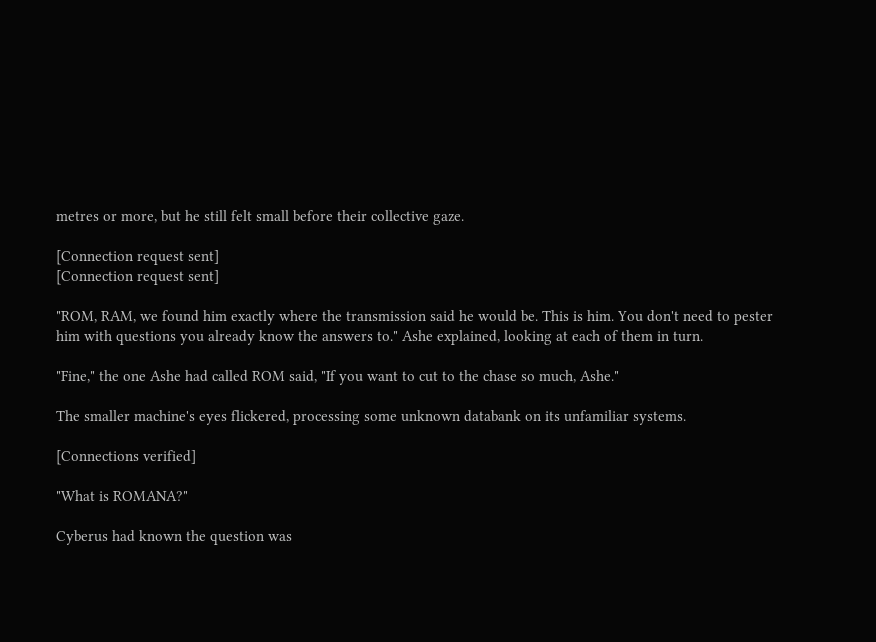metres or more, but he still felt small before their collective gaze.

[Connection request sent]
[Connection request sent]

"ROM, RAM, we found him exactly where the transmission said he would be. This is him. You don't need to pester him with questions you already know the answers to." Ashe explained, looking at each of them in turn.

"Fine," the one Ashe had called ROM said, "If you want to cut to the chase so much, Ashe."

The smaller machine's eyes flickered, processing some unknown databank on its unfamiliar systems.

[Connections verified]

"What is ROMANA?"

Cyberus had known the question was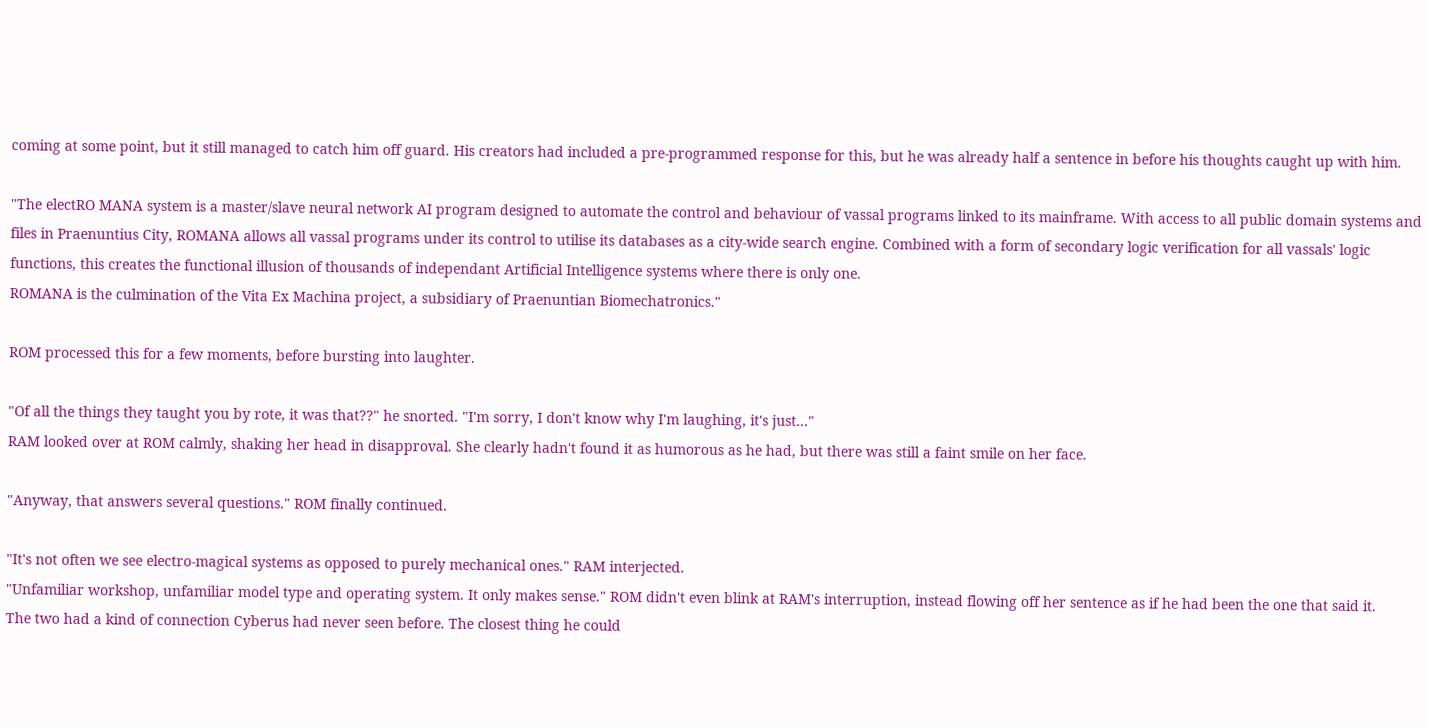coming at some point, but it still managed to catch him off guard. His creators had included a pre-programmed response for this, but he was already half a sentence in before his thoughts caught up with him.

"The electRO MANA system is a master/slave neural network AI program designed to automate the control and behaviour of vassal programs linked to its mainframe. With access to all public domain systems and files in Praenuntius City, ROMANA allows all vassal programs under its control to utilise its databases as a city-wide search engine. Combined with a form of secondary logic verification for all vassals' logic functions, this creates the functional illusion of thousands of independant Artificial Intelligence systems where there is only one.
ROMANA is the culmination of the Vita Ex Machina project, a subsidiary of Praenuntian Biomechatronics."

ROM processed this for a few moments, before bursting into laughter.

"Of all the things they taught you by rote, it was that??" he snorted. "I'm sorry, I don't know why I'm laughing, it's just..."
RAM looked over at ROM calmly, shaking her head in disapproval. She clearly hadn't found it as humorous as he had, but there was still a faint smile on her face.

"Anyway, that answers several questions." ROM finally continued.

"It's not often we see electro-magical systems as opposed to purely mechanical ones." RAM interjected.
"Unfamiliar workshop, unfamiliar model type and operating system. It only makes sense." ROM didn't even blink at RAM's interruption, instead flowing off her sentence as if he had been the one that said it.
The two had a kind of connection Cyberus had never seen before. The closest thing he could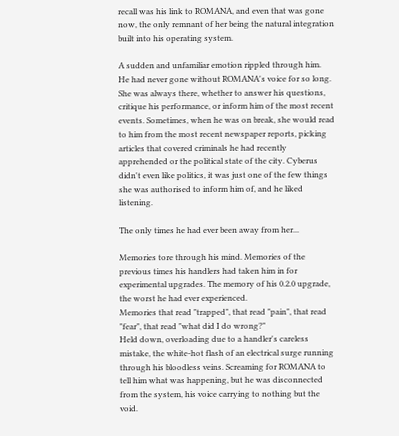recall was his link to ROMANA, and even that was gone now, the only remnant of her being the natural integration built into his operating system.

A sudden and unfamiliar emotion rippled through him.
He had never gone without ROMANA's voice for so long.
She was always there, whether to answer his questions, critique his performance, or inform him of the most recent events. Sometimes, when he was on break, she would read to him from the most recent newspaper reports, picking articles that covered criminals he had recently apprehended or the political state of the city. Cyberus didn't even like politics, it was just one of the few things she was authorised to inform him of, and he liked listening.

The only times he had ever been away from her...

Memories tore through his mind. Memories of the previous times his handlers had taken him in for experimental upgrades. The memory of his 0.2.0 upgrade, the worst he had ever experienced.
Memories that read "trapped", that read "pain", that read "fear", that read "what did I do wrong?"
Held down, overloading due to a handler's careless mistake, the white-hot flash of an electrical surge running through his bloodless veins. Screaming for ROMANA to tell him what was happening, but he was disconnected from the system, his voice carrying to nothing but the void.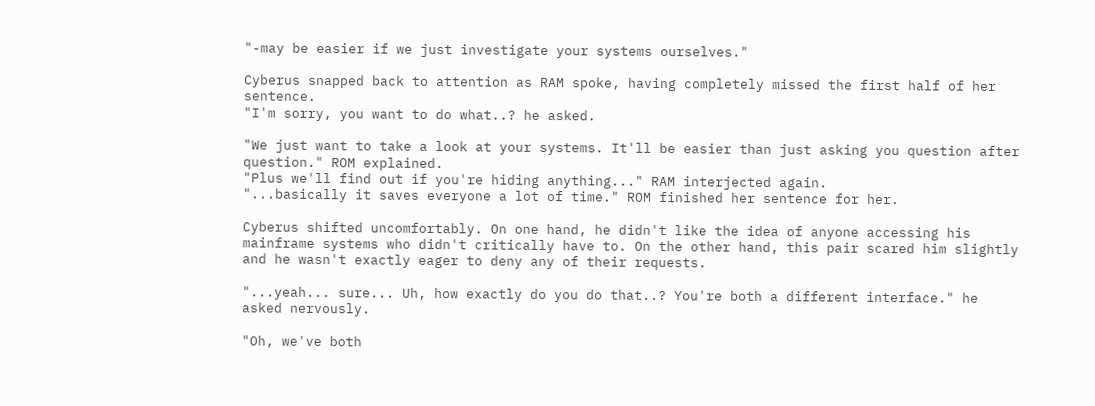"-may be easier if we just investigate your systems ourselves."

Cyberus snapped back to attention as RAM spoke, having completely missed the first half of her sentence.
"I'm sorry, you want to do what..? he asked.

"We just want to take a look at your systems. It'll be easier than just asking you question after question." ROM explained.
"Plus we'll find out if you're hiding anything..." RAM interjected again.
"...basically it saves everyone a lot of time." ROM finished her sentence for her.

Cyberus shifted uncomfortably. On one hand, he didn't like the idea of anyone accessing his mainframe systems who didn't critically have to. On the other hand, this pair scared him slightly and he wasn't exactly eager to deny any of their requests.

"...yeah... sure... Uh, how exactly do you do that..? You're both a different interface." he asked nervously.

"Oh, we've both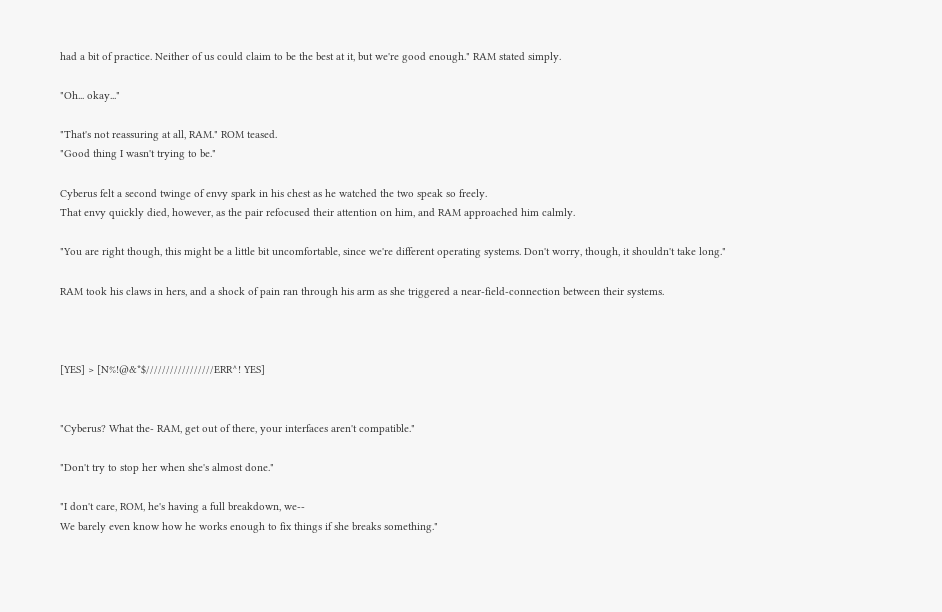had a bit of practice. Neither of us could claim to be the best at it, but we're good enough." RAM stated simply.

"Oh... okay..."

"That's not reassuring at all, RAM." ROM teased.
"Good thing I wasn't trying to be."

Cyberus felt a second twinge of envy spark in his chest as he watched the two speak so freely.
That envy quickly died, however, as the pair refocused their attention on him, and RAM approached him calmly.

"You are right though, this might be a little bit uncomfortable, since we're different operating systems. Don't worry, though, it shouldn't take long."

RAM took his claws in hers, and a shock of pain ran through his arm as she triggered a near-field-connection between their systems.



[YES] > [N%!@&*$/////////////////ERR^! YES]


"Cyberus? What the- RAM, get out of there, your interfaces aren't compatible."

"Don't try to stop her when she's almost done."

"I don't care, ROM, he's having a full breakdown, we--
We barely even know how he works enough to fix things if she breaks something."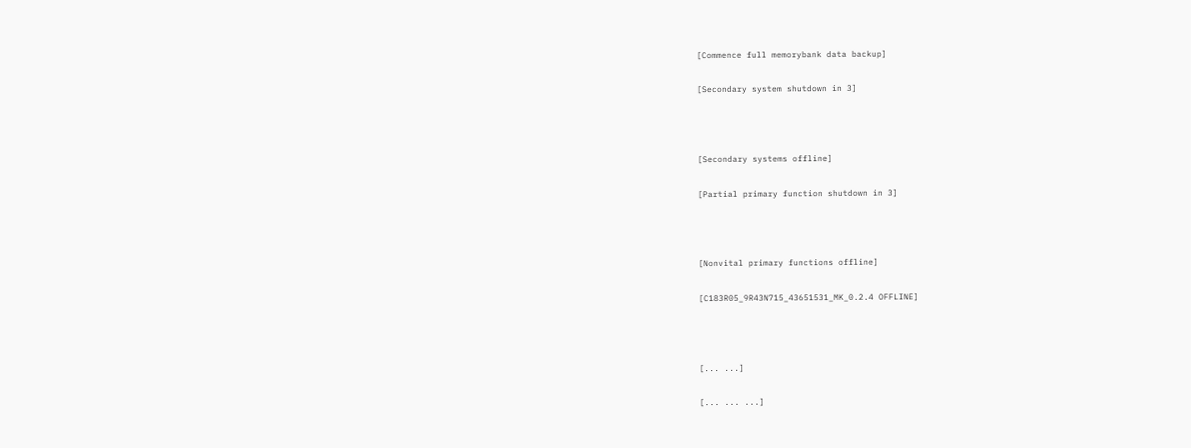[Commence full memorybank data backup]

[Secondary system shutdown in 3]



[Secondary systems offline]

[Partial primary function shutdown in 3]



[Nonvital primary functions offline]

[C183R05_9R43N715_43651531_MK_0.2.4 OFFLINE]



[... ...]

[... ... ...]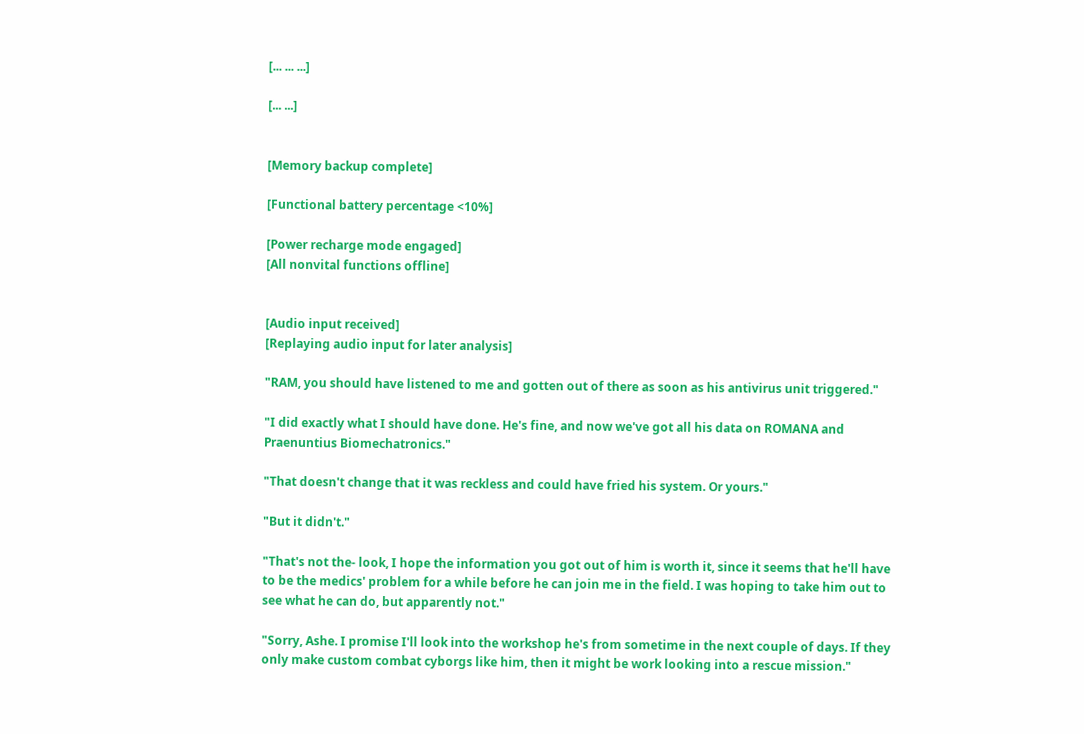[... ... ...]

[... ...]


[Memory backup complete]

[Functional battery percentage <10%]

[Power recharge mode engaged]
[All nonvital functions offline]


[Audio input received]
[Replaying audio input for later analysis]

"RAM, you should have listened to me and gotten out of there as soon as his antivirus unit triggered."

"I did exactly what I should have done. He's fine, and now we've got all his data on ROMANA and Praenuntius Biomechatronics."

"That doesn't change that it was reckless and could have fried his system. Or yours."

"But it didn't."

"That's not the- look, I hope the information you got out of him is worth it, since it seems that he'll have to be the medics' problem for a while before he can join me in the field. I was hoping to take him out to see what he can do, but apparently not."

"Sorry, Ashe. I promise I'll look into the workshop he's from sometime in the next couple of days. If they only make custom combat cyborgs like him, then it might be work looking into a rescue mission."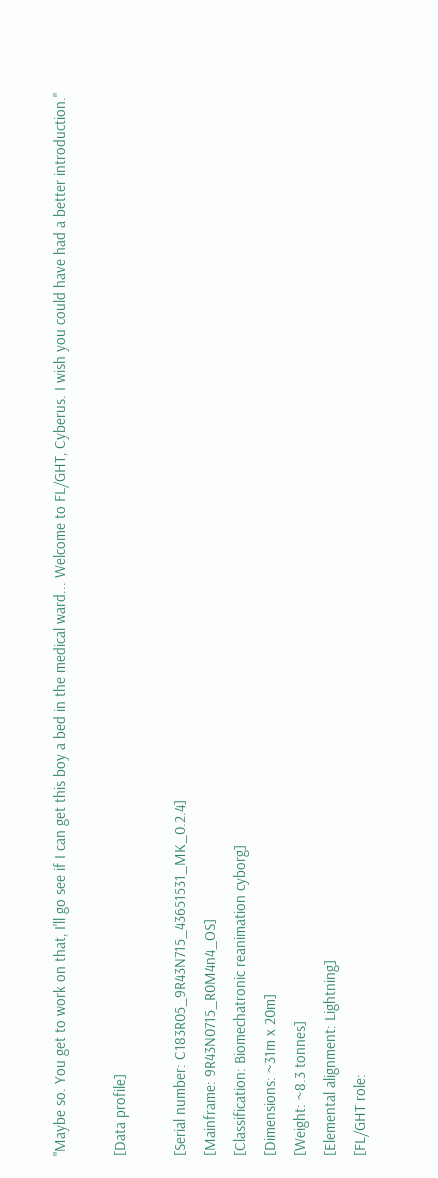"Maybe so. You get to work on that, I'll go see if I can get this boy a bed in the medical ward... Welcome to FL/GHT, Cyberus. I wish you could have had a better introduction."

[Data profile]

[Serial number: C183R05_9R43N715_43651531_MK_0.2.4]
[Mainframe: 9R43N0715_R0M4n4_OS]
[Classification: Biomechatronic reanimation cyborg]
[Dimensions: ~31m x 20m]
[Weight: ~8.3 tonnes]
[Elemental alignment: Lightning]
[FL/GHT role: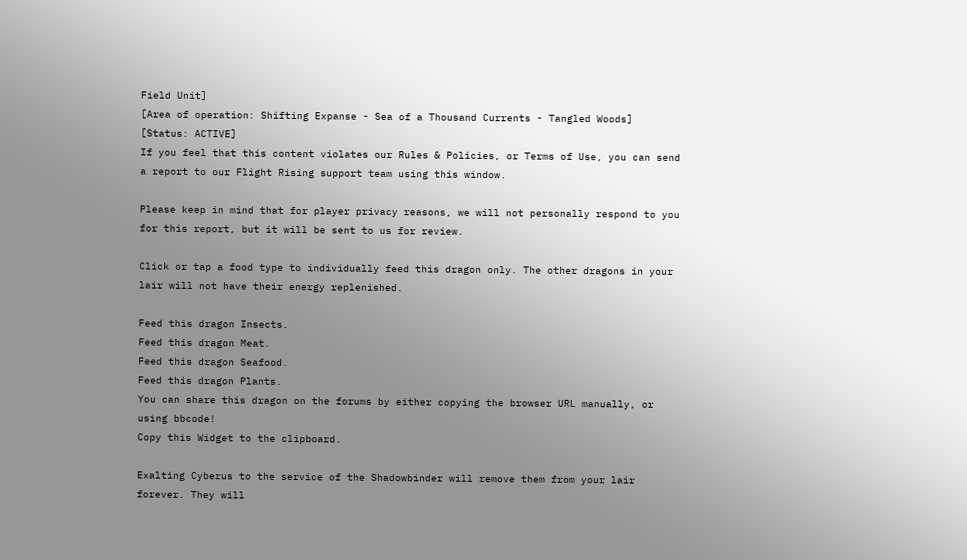Field Unit]
[Area of operation: Shifting Expanse - Sea of a Thousand Currents - Tangled Woods]
[Status: ACTIVE]
If you feel that this content violates our Rules & Policies, or Terms of Use, you can send a report to our Flight Rising support team using this window.

Please keep in mind that for player privacy reasons, we will not personally respond to you for this report, but it will be sent to us for review.

Click or tap a food type to individually feed this dragon only. The other dragons in your lair will not have their energy replenished.

Feed this dragon Insects.
Feed this dragon Meat.
Feed this dragon Seafood.
Feed this dragon Plants.
You can share this dragon on the forums by either copying the browser URL manually, or using bbcode!
Copy this Widget to the clipboard.

Exalting Cyberus to the service of the Shadowbinder will remove them from your lair forever. They will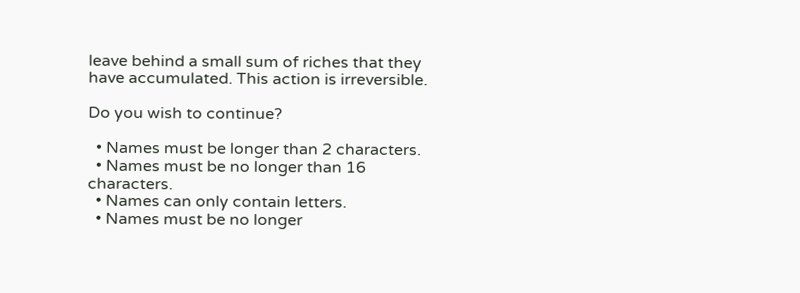leave behind a small sum of riches that they have accumulated. This action is irreversible.

Do you wish to continue?

  • Names must be longer than 2 characters.
  • Names must be no longer than 16 characters.
  • Names can only contain letters.
  • Names must be no longer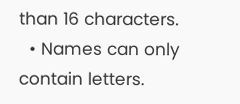than 16 characters.
  • Names can only contain letters.